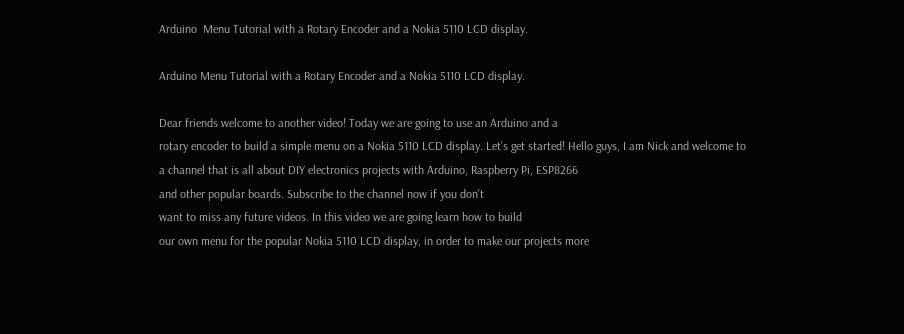Arduino  Menu Tutorial with a Rotary Encoder and a Nokia 5110 LCD display.

Arduino Menu Tutorial with a Rotary Encoder and a Nokia 5110 LCD display.

Dear friends welcome to another video! Today we are going to use an Arduino and a
rotary encoder to build a simple menu on a Nokia 5110 LCD display. Let’s get started! Hello guys, I am Nick and welcome to
a channel that is all about DIY electronics projects with Arduino, Raspberry Pi, ESP8266
and other popular boards. Subscribe to the channel now if you don’t
want to miss any future videos. In this video we are going learn how to build
our own menu for the popular Nokia 5110 LCD display, in order to make our projects more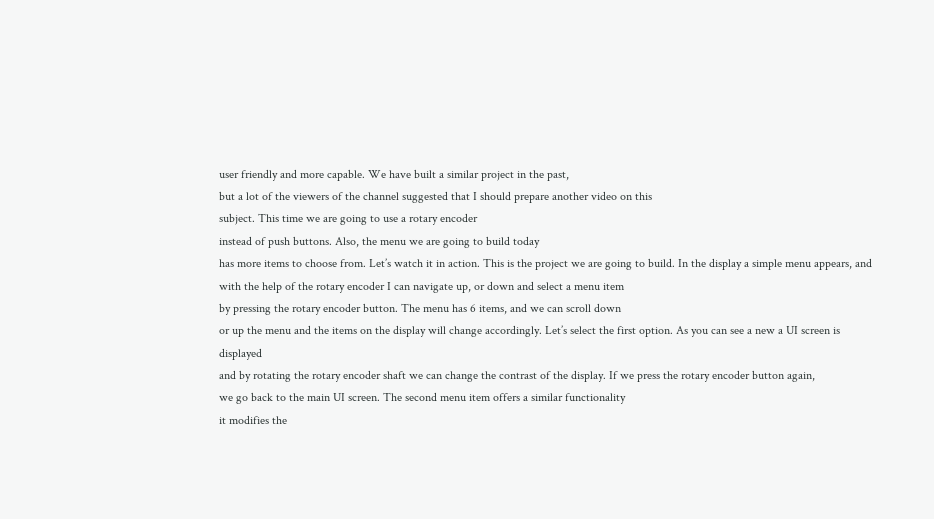user friendly and more capable. We have built a similar project in the past,
but a lot of the viewers of the channel suggested that I should prepare another video on this
subject. This time we are going to use a rotary encoder
instead of push buttons. Also, the menu we are going to build today
has more items to choose from. Let’s watch it in action. This is the project we are going to build. In the display a simple menu appears, and
with the help of the rotary encoder I can navigate up, or down and select a menu item
by pressing the rotary encoder button. The menu has 6 items, and we can scroll down
or up the menu and the items on the display will change accordingly. Let’s select the first option. As you can see a new a UI screen is displayed
and by rotating the rotary encoder shaft we can change the contrast of the display. If we press the rotary encoder button again,
we go back to the main UI screen. The second menu item offers a similar functionality
it modifies the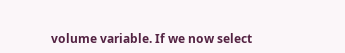volume variable. If we now select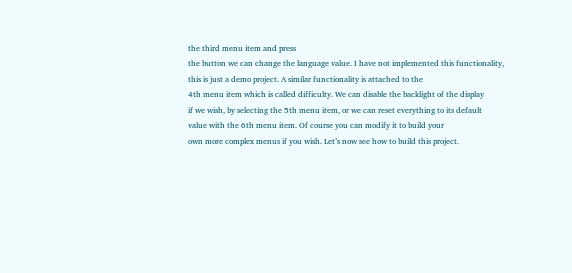the third menu item and press
the button we can change the language value. I have not implemented this functionality,
this is just a demo project. A similar functionality is attached to the
4th menu item which is called difficulty. We can disable the backlight of the display
if we wish, by selecting the 5th menu item, or we can reset everything to its default
value with the 6th menu item. Of course you can modify it to build your
own more complex menus if you wish. Let’s now see how to build this project.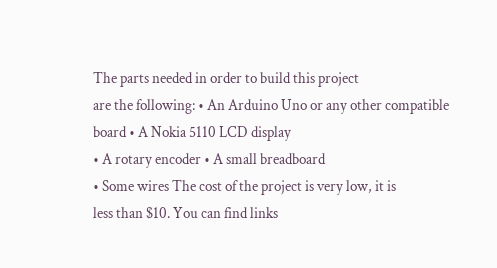The parts needed in order to build this project
are the following: • An Arduino Uno or any other compatible
board • A Nokia 5110 LCD display
• A rotary encoder • A small breadboard
• Some wires The cost of the project is very low, it is
less than $10. You can find links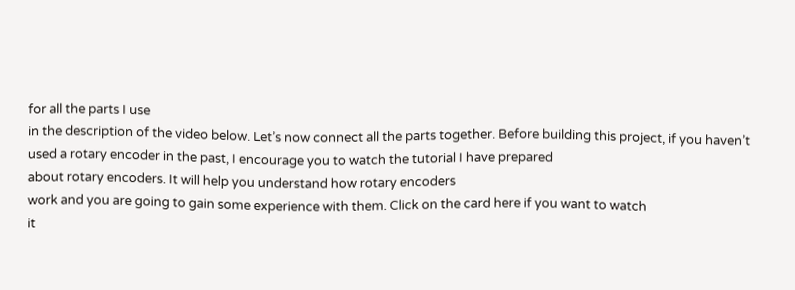for all the parts I use
in the description of the video below. Let’s now connect all the parts together. Before building this project, if you haven’t
used a rotary encoder in the past, I encourage you to watch the tutorial I have prepared
about rotary encoders. It will help you understand how rotary encoders
work and you are going to gain some experience with them. Click on the card here if you want to watch
it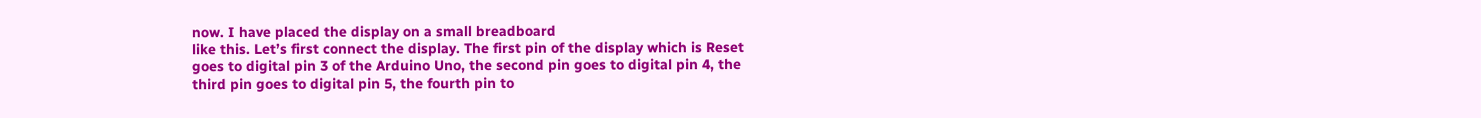now. I have placed the display on a small breadboard
like this. Let’s first connect the display. The first pin of the display which is Reset
goes to digital pin 3 of the Arduino Uno, the second pin goes to digital pin 4, the
third pin goes to digital pin 5, the fourth pin to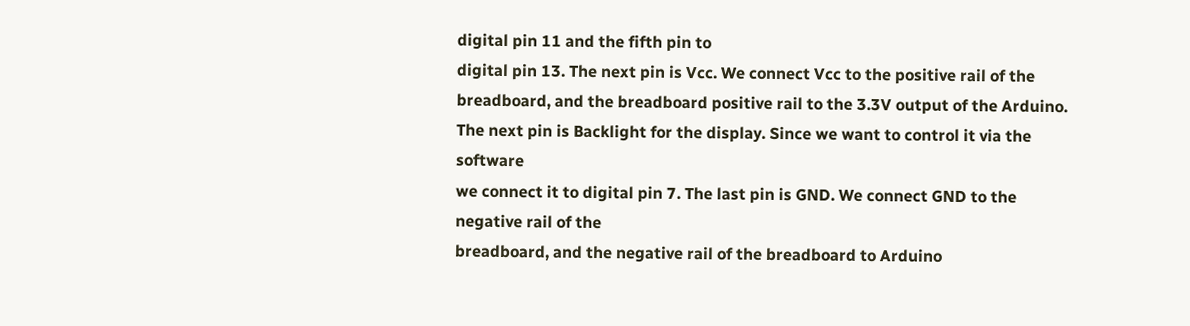digital pin 11 and the fifth pin to
digital pin 13. The next pin is Vcc. We connect Vcc to the positive rail of the
breadboard, and the breadboard positive rail to the 3.3V output of the Arduino. The next pin is Backlight for the display. Since we want to control it via the software
we connect it to digital pin 7. The last pin is GND. We connect GND to the negative rail of the
breadboard, and the negative rail of the breadboard to Arduino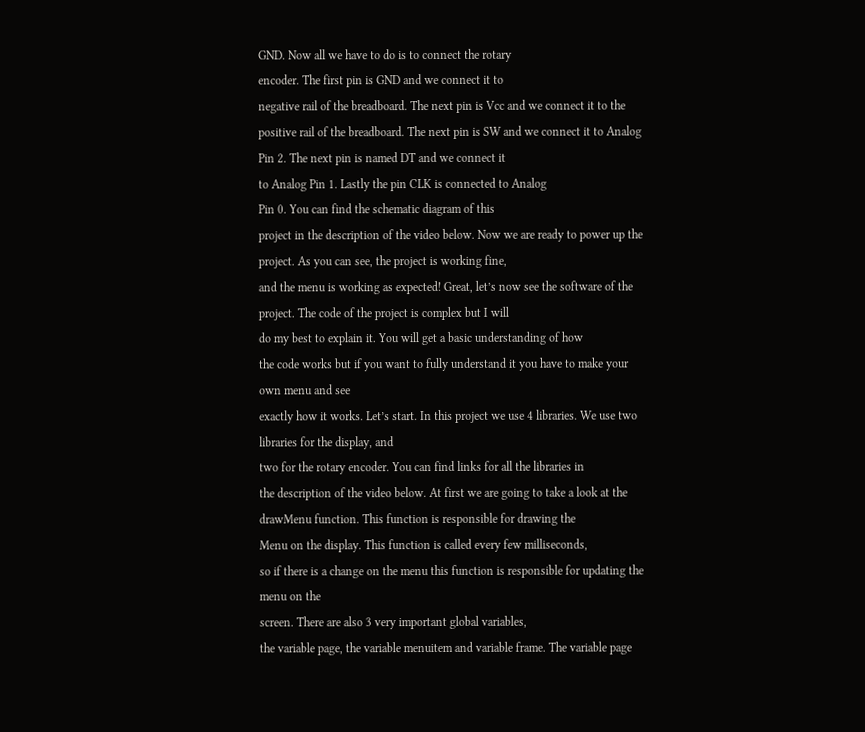GND. Now all we have to do is to connect the rotary
encoder. The first pin is GND and we connect it to
negative rail of the breadboard. The next pin is Vcc and we connect it to the
positive rail of the breadboard. The next pin is SW and we connect it to Analog
Pin 2. The next pin is named DT and we connect it
to Analog Pin 1. Lastly the pin CLK is connected to Analog
Pin 0. You can find the schematic diagram of this
project in the description of the video below. Now we are ready to power up the project. As you can see, the project is working fine,
and the menu is working as expected! Great, let’s now see the software of the
project. The code of the project is complex but I will
do my best to explain it. You will get a basic understanding of how
the code works but if you want to fully understand it you have to make your own menu and see
exactly how it works. Let’s start. In this project we use 4 libraries. We use two libraries for the display, and
two for the rotary encoder. You can find links for all the libraries in
the description of the video below. At first we are going to take a look at the
drawMenu function. This function is responsible for drawing the
Menu on the display. This function is called every few milliseconds,
so if there is a change on the menu this function is responsible for updating the menu on the
screen. There are also 3 very important global variables,
the variable page, the variable menuitem and variable frame. The variable page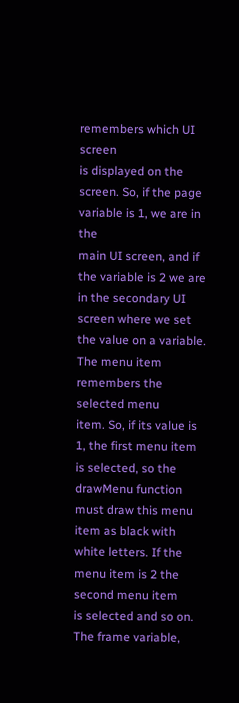remembers which UI screen
is displayed on the screen. So, if the page variable is 1, we are in the
main UI screen, and if the variable is 2 we are in the secondary UI screen where we set
the value on a variable. The menu item remembers the selected menu
item. So, if its value is 1, the first menu item
is selected, so the drawMenu function must draw this menu item as black with white letters. If the menu item is 2 the second menu item
is selected and so on. The frame variable,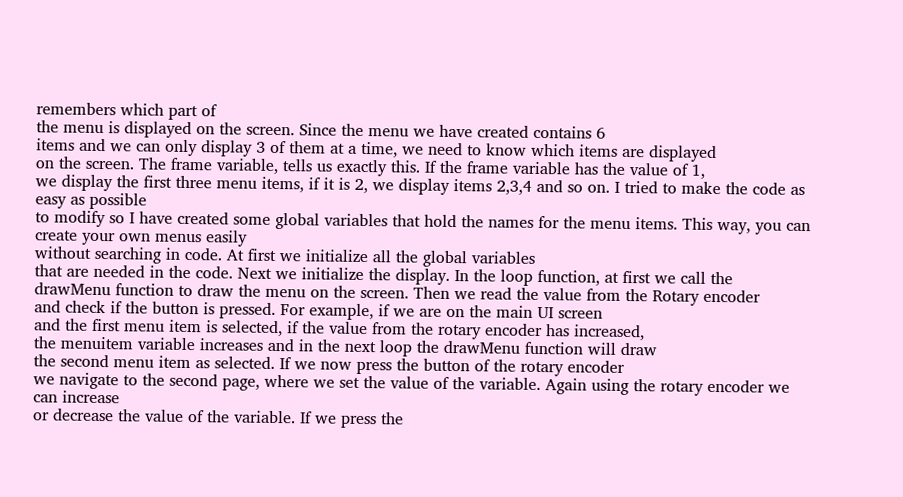remembers which part of
the menu is displayed on the screen. Since the menu we have created contains 6
items and we can only display 3 of them at a time, we need to know which items are displayed
on the screen. The frame variable, tells us exactly this. If the frame variable has the value of 1,
we display the first three menu items, if it is 2, we display items 2,3,4 and so on. I tried to make the code as easy as possible
to modify so I have created some global variables that hold the names for the menu items. This way, you can create your own menus easily
without searching in code. At first we initialize all the global variables
that are needed in the code. Next we initialize the display. In the loop function, at first we call the
drawMenu function to draw the menu on the screen. Then we read the value from the Rotary encoder
and check if the button is pressed. For example, if we are on the main UI screen
and the first menu item is selected, if the value from the rotary encoder has increased,
the menuitem variable increases and in the next loop the drawMenu function will draw
the second menu item as selected. If we now press the button of the rotary encoder
we navigate to the second page, where we set the value of the variable. Again using the rotary encoder we can increase
or decrease the value of the variable. If we press the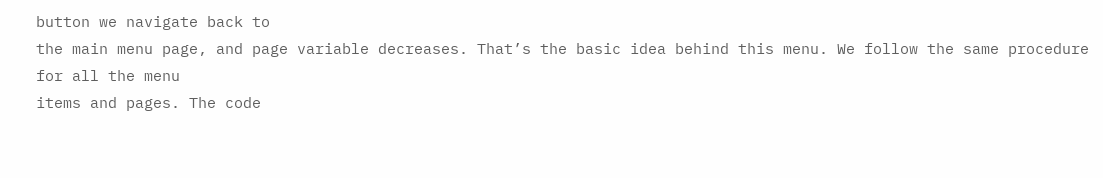button we navigate back to
the main menu page, and page variable decreases. That’s the basic idea behind this menu. We follow the same procedure for all the menu
items and pages. The code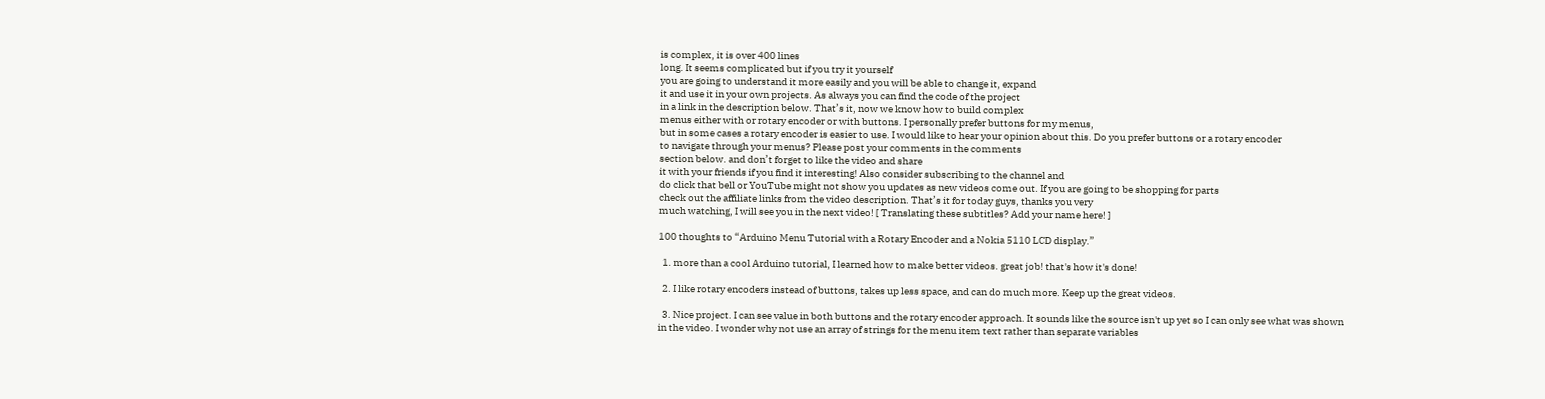is complex, it is over 400 lines
long. It seems complicated but if you try it yourself
you are going to understand it more easily and you will be able to change it, expand
it and use it in your own projects. As always you can find the code of the project
in a link in the description below. That’s it, now we know how to build complex
menus either with or rotary encoder or with buttons. I personally prefer buttons for my menus,
but in some cases a rotary encoder is easier to use. I would like to hear your opinion about this. Do you prefer buttons or a rotary encoder
to navigate through your menus? Please post your comments in the comments
section below. and don’t forget to like the video and share
it with your friends if you find it interesting! Also consider subscribing to the channel and
do click that bell or YouTube might not show you updates as new videos come out. If you are going to be shopping for parts
check out the affiliate links from the video description. That’s it for today guys, thanks you very
much watching, I will see you in the next video! [ Translating these subtitles? Add your name here! ]

100 thoughts to “Arduino Menu Tutorial with a Rotary Encoder and a Nokia 5110 LCD display.”

  1. more than a cool Arduino tutorial, I learned how to make better videos. great job! that's how it's done!

  2. I like rotary encoders instead of buttons, takes up less space, and can do much more. Keep up the great videos.

  3. Nice project. I can see value in both buttons and the rotary encoder approach. It sounds like the source isn't up yet so I can only see what was shown in the video. I wonder why not use an array of strings for the menu item text rather than separate variables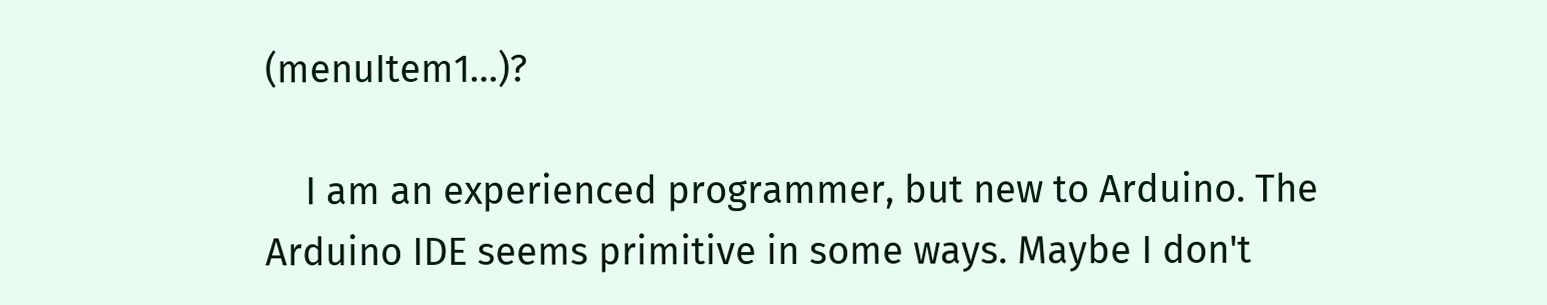(menuItem1…)?

    I am an experienced programmer, but new to Arduino. The Arduino IDE seems primitive in some ways. Maybe I don't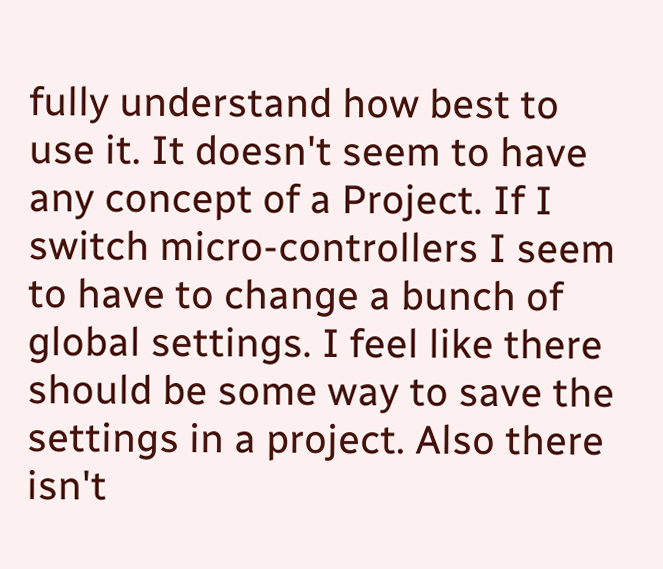fully understand how best to use it. It doesn't seem to have any concept of a Project. If I switch micro-controllers I seem to have to change a bunch of global settings. I feel like there should be some way to save the settings in a project. Also there isn't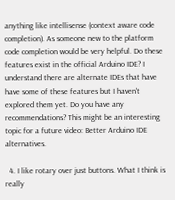anything like intellisense (context aware code completion). As someone new to the platform code completion would be very helpful. Do these features exist in the official Arduino IDE? I understand there are alternate IDEs that have have some of these features but I haven't explored them yet. Do you have any recommendations? This might be an interesting topic for a future video: Better Arduino IDE alternatives.

  4. I like rotary over just buttons. What I think is really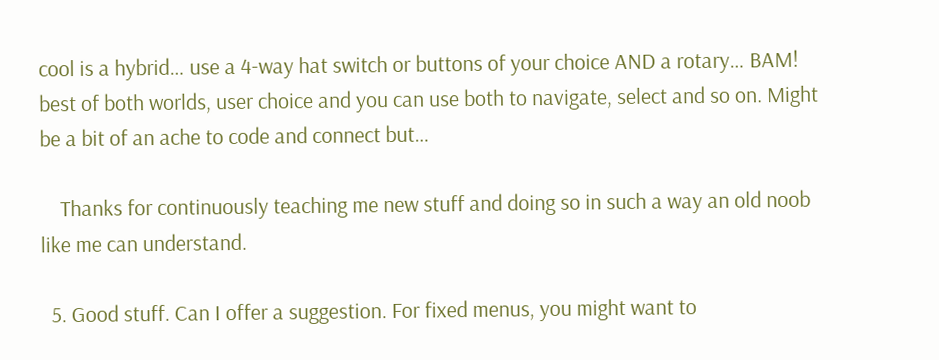cool is a hybrid… use a 4-way hat switch or buttons of your choice AND a rotary… BAM! best of both worlds, user choice and you can use both to navigate, select and so on. Might be a bit of an ache to code and connect but…

    Thanks for continuously teaching me new stuff and doing so in such a way an old noob like me can understand.

  5. Good stuff. Can I offer a suggestion. For fixed menus, you might want to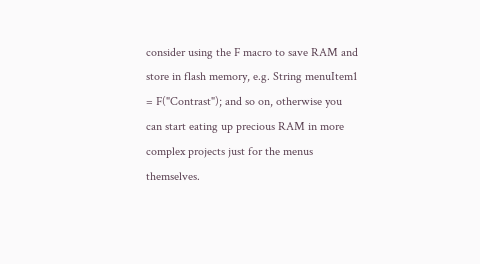consider using the F macro to save RAM and store in flash memory, e.g. String menuItem1 = F("Contrast"); and so on, otherwise you can start eating up precious RAM in more complex projects just for the menus themselves.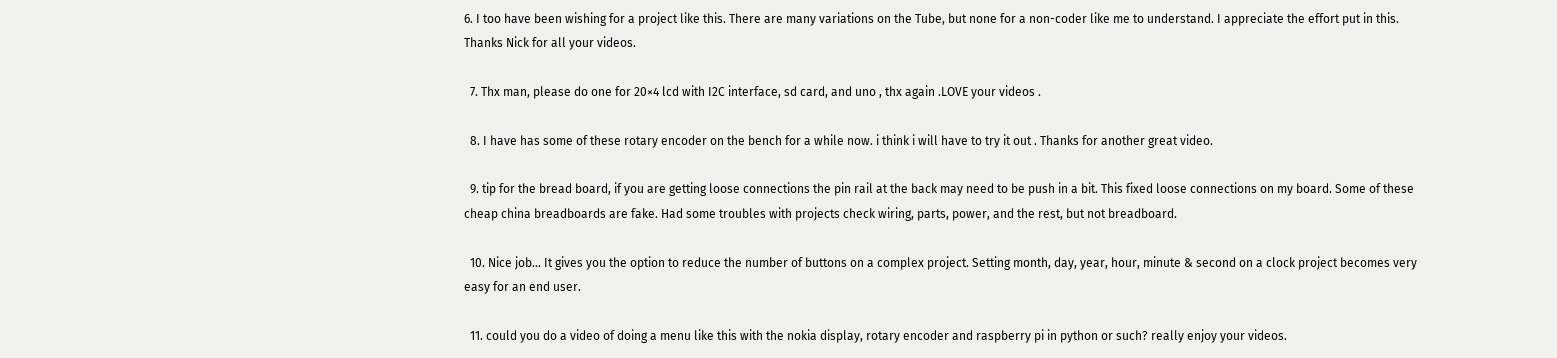6. I too have been wishing for a project like this. There are many variations on the Tube, but none for a non-coder like me to understand. I appreciate the effort put in this. Thanks Nick for all your videos.

  7. Thx man, please do one for 20×4 lcd with I2C interface, sd card, and uno , thx again .LOVE your videos .

  8. I have has some of these rotary encoder on the bench for a while now. i think i will have to try it out . Thanks for another great video.

  9. tip for the bread board, if you are getting loose connections the pin rail at the back may need to be push in a bit. This fixed loose connections on my board. Some of these cheap china breadboards are fake. Had some troubles with projects check wiring, parts, power, and the rest, but not breadboard.

  10. Nice job… It gives you the option to reduce the number of buttons on a complex project. Setting month, day, year, hour, minute & second on a clock project becomes very easy for an end user.

  11. could you do a video of doing a menu like this with the nokia display, rotary encoder and raspberry pi in python or such? really enjoy your videos.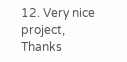12. Very nice project, Thanks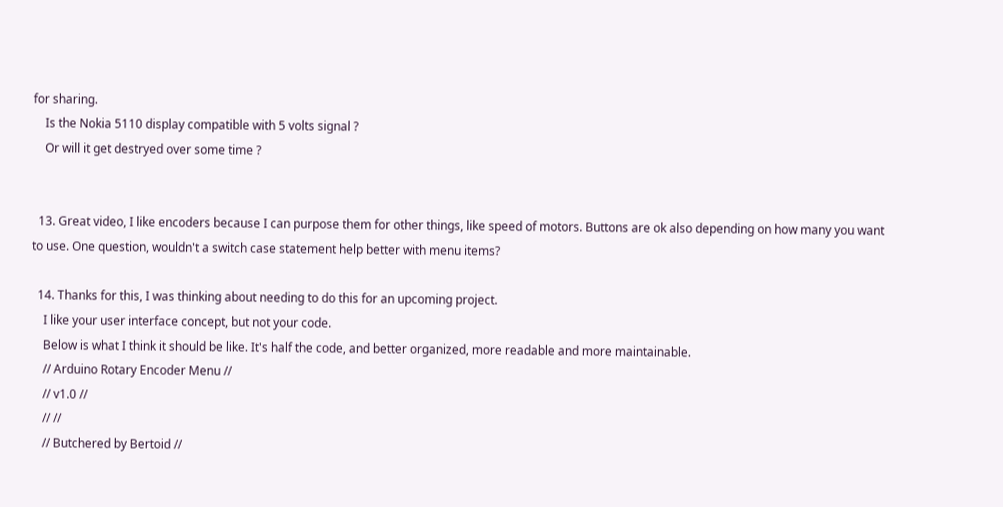for sharing.
    Is the Nokia 5110 display compatible with 5 volts signal ?
    Or will it get destryed over some time ?


  13. Great video, I like encoders because I can purpose them for other things, like speed of motors. Buttons are ok also depending on how many you want to use. One question, wouldn't a switch case statement help better with menu items?

  14. Thanks for this, I was thinking about needing to do this for an upcoming project.
    I like your user interface concept, but not your code.
    Below is what I think it should be like. It's half the code, and better organized, more readable and more maintainable.
    // Arduino Rotary Encoder Menu //
    // v1.0 //
    // //
    // Butchered by Bertoid //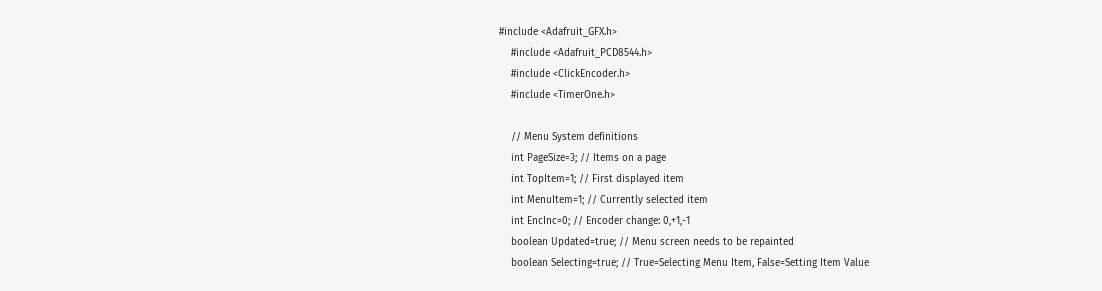#include <Adafruit_GFX.h>
    #include <Adafruit_PCD8544.h>
    #include <ClickEncoder.h>
    #include <TimerOne.h>

    // Menu System definitions
    int PageSize=3; // Items on a page
    int TopItem=1; // First displayed item
    int MenuItem=1; // Currently selected item
    int EncInc=0; // Encoder change: 0,+1,-1
    boolean Updated=true; // Menu screen needs to be repainted
    boolean Selecting=true; // True=Selecting Menu Item, False=Setting Item Value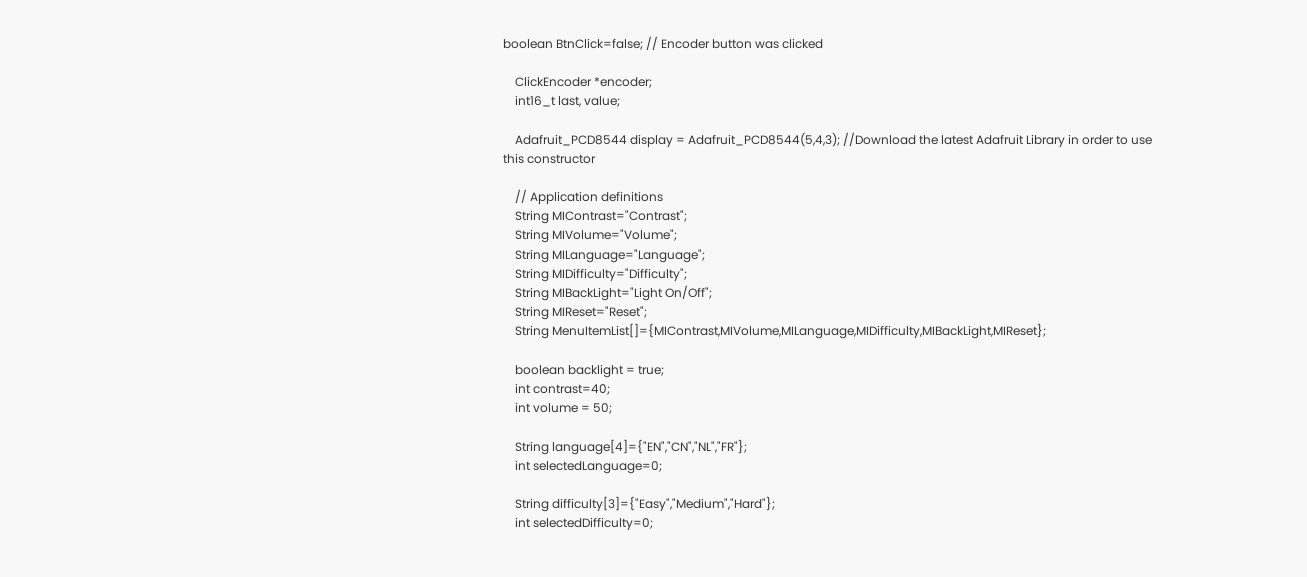boolean BtnClick=false; // Encoder button was clicked

    ClickEncoder *encoder;
    int16_t last, value;

    Adafruit_PCD8544 display = Adafruit_PCD8544(5,4,3); //Download the latest Adafruit Library in order to use this constructor

    // Application definitions
    String MIContrast="Contrast";
    String MIVolume="Volume";
    String MILanguage="Language";
    String MIDifficulty="Difficulty";
    String MIBackLight="Light On/Off";
    String MIReset="Reset";
    String MenuItemList[]={MIContrast,MIVolume,MILanguage,MIDifficulty,MIBackLight,MIReset};

    boolean backlight = true;
    int contrast=40;
    int volume = 50;

    String language[4]={"EN","CN","NL","FR"};
    int selectedLanguage=0;

    String difficulty[3]={"Easy","Medium","Hard"};
    int selectedDifficulty=0;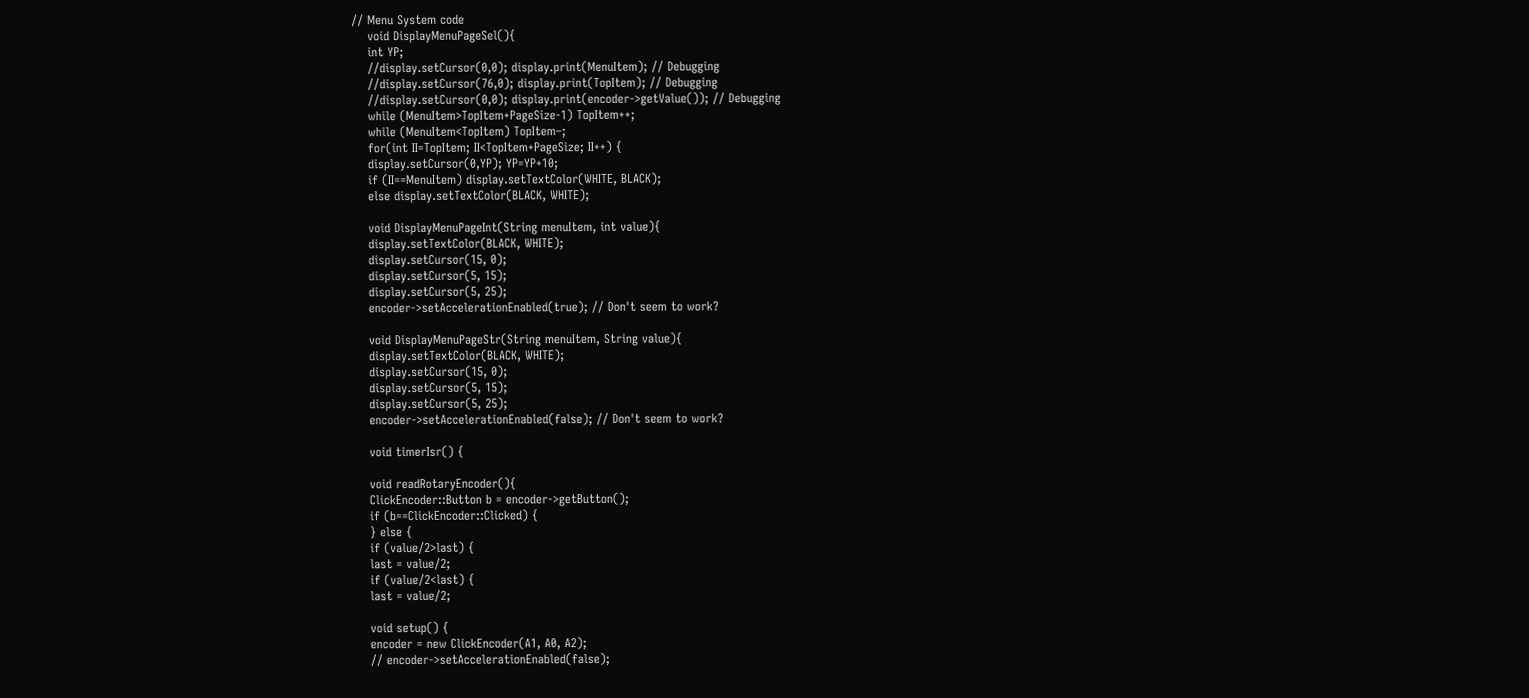// Menu System code
    void DisplayMenuPageSel(){
    int YP;
    //display.setCursor(0,0); display.print(MenuItem); // Debugging
    //display.setCursor(76,0); display.print(TopItem); // Debugging
    //display.setCursor(0,0); display.print(encoder->getValue()); // Debugging
    while (MenuItem>TopItem+PageSize-1) TopItem++;
    while (MenuItem<TopItem) TopItem–;
    for(int II=TopItem; II<TopItem+PageSize; II++) {
    display.setCursor(0,YP); YP=YP+10;
    if (II==MenuItem) display.setTextColor(WHITE, BLACK);
    else display.setTextColor(BLACK, WHITE);

    void DisplayMenuPageInt(String menuItem, int value){
    display.setTextColor(BLACK, WHITE);
    display.setCursor(15, 0);
    display.setCursor(5, 15);
    display.setCursor(5, 25);
    encoder->setAccelerationEnabled(true); // Don't seem to work?

    void DisplayMenuPageStr(String menuItem, String value){
    display.setTextColor(BLACK, WHITE);
    display.setCursor(15, 0);
    display.setCursor(5, 15);
    display.setCursor(5, 25);
    encoder->setAccelerationEnabled(false); // Don't seem to work?

    void timerIsr() {

    void readRotaryEncoder(){
    ClickEncoder::Button b = encoder->getButton();
    if (b==ClickEncoder::Clicked) {
    } else {
    if (value/2>last) {
    last = value/2;
    if (value/2<last) {
    last = value/2;

    void setup() {
    encoder = new ClickEncoder(A1, A0, A2);
    // encoder->setAccelerationEnabled(false);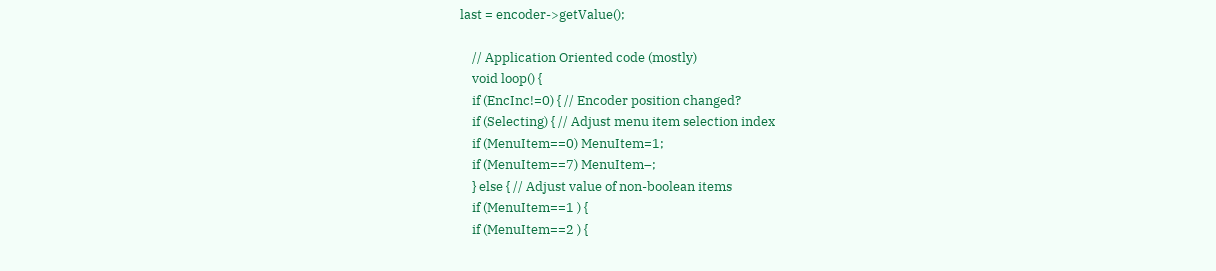last = encoder->getValue();

    // Application Oriented code (mostly)
    void loop() {
    if (EncInc!=0) { // Encoder position changed?
    if (Selecting) { // Adjust menu item selection index
    if (MenuItem==0) MenuItem=1;
    if (MenuItem==7) MenuItem–;
    } else { // Adjust value of non-boolean items
    if (MenuItem==1 ) {
    if (MenuItem==2 ) {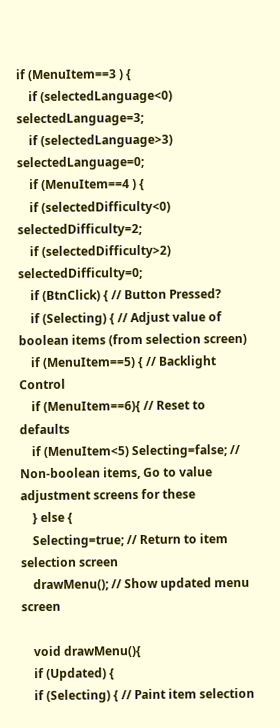if (MenuItem==3 ) {
    if (selectedLanguage<0) selectedLanguage=3;
    if (selectedLanguage>3) selectedLanguage=0;
    if (MenuItem==4 ) {
    if (selectedDifficulty<0) selectedDifficulty=2;
    if (selectedDifficulty>2) selectedDifficulty=0;
    if (BtnClick) { // Button Pressed?
    if (Selecting) { // Adjust value of boolean items (from selection screen)
    if (MenuItem==5) { // Backlight Control
    if (MenuItem==6){ // Reset to defaults
    if (MenuItem<5) Selecting=false; // Non-boolean items, Go to value adjustment screens for these
    } else {
    Selecting=true; // Return to item selection screen
    drawMenu(); // Show updated menu screen

    void drawMenu(){
    if (Updated) {
    if (Selecting) { // Paint item selection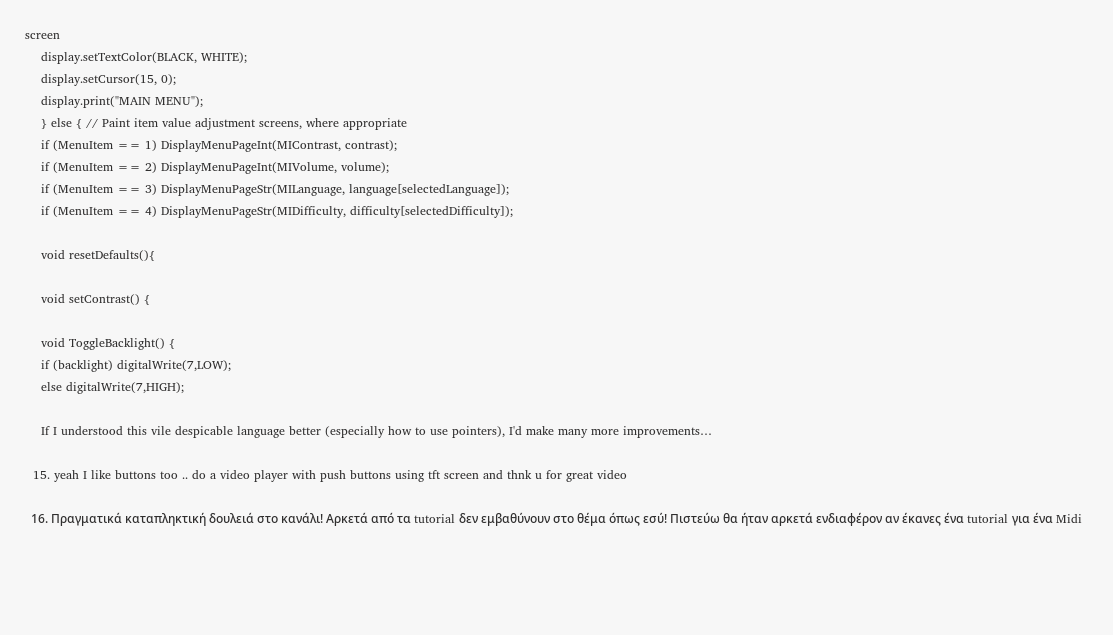screen
    display.setTextColor(BLACK, WHITE);
    display.setCursor(15, 0);
    display.print("MAIN MENU");
    } else { // Paint item value adjustment screens, where appropriate
    if (MenuItem == 1) DisplayMenuPageInt(MIContrast, contrast);
    if (MenuItem == 2) DisplayMenuPageInt(MIVolume, volume);
    if (MenuItem == 3) DisplayMenuPageStr(MILanguage, language[selectedLanguage]);
    if (MenuItem == 4) DisplayMenuPageStr(MIDifficulty, difficulty[selectedDifficulty]);

    void resetDefaults(){

    void setContrast() {

    void ToggleBacklight() {
    if (backlight) digitalWrite(7,LOW);
    else digitalWrite(7,HIGH);

    If I understood this vile despicable language better (especially how to use pointers), I'd make many more improvements…

  15. yeah I like buttons too .. do a video player with push buttons using tft screen and thnk u for great video

  16. Πραγματικά καταπληκτική δουλειά στο κανάλι! Αρκετά από τα tutorial δεν εμβαθύνουν στο θέμα όπως εσύ! Πιστεύω θα ήταν αρκετά ενδιαφέρον αν έκανες ένα tutorial για ένα Midi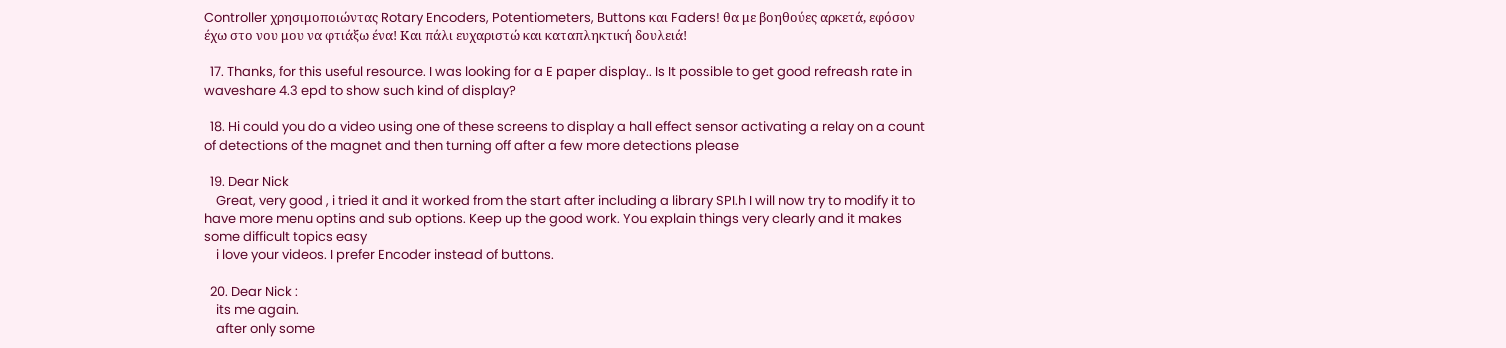Controller χρησιμοποιώντας Rotary Encoders, Potentiometers, Buttons και Faders! θα με βοηθούες αρκετά, εφόσον έχω στο νου μου να φτιάξω ένα! Και πάλι ευχαριστώ και καταπληκτική δουλειά!

  17. Thanks, for this useful resource. I was looking for a E paper display.. Is It possible to get good refreash rate in waveshare 4.3 epd to show such kind of display?

  18. Hi could you do a video using one of these screens to display a hall effect sensor activating a relay on a count of detections of the magnet and then turning off after a few more detections please

  19. Dear Nick
    Great, very good , i tried it and it worked from the start after including a library SPI.h I will now try to modify it to have more menu optins and sub options. Keep up the good work. You explain things very clearly and it makes some difficult topics easy
    i love your videos. I prefer Encoder instead of buttons.

  20. Dear Nick :
    its me again.
    after only some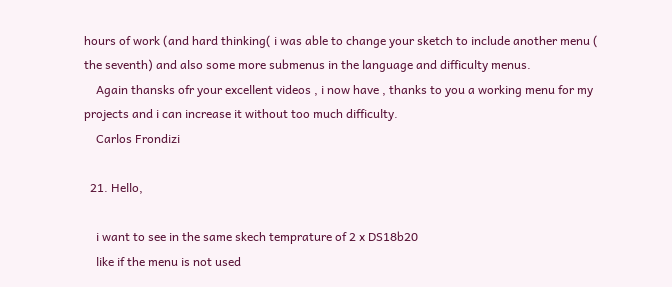hours of work (and hard thinking( i was able to change your sketch to include another menu ( the seventh) and also some more submenus in the language and difficulty menus.
    Again thansks ofr your excellent videos , i now have , thanks to you a working menu for my projects and i can increase it without too much difficulty.
    Carlos Frondizi

  21. Hello,

    i want to see in the same skech temprature of 2 x DS18b20
    like if the menu is not used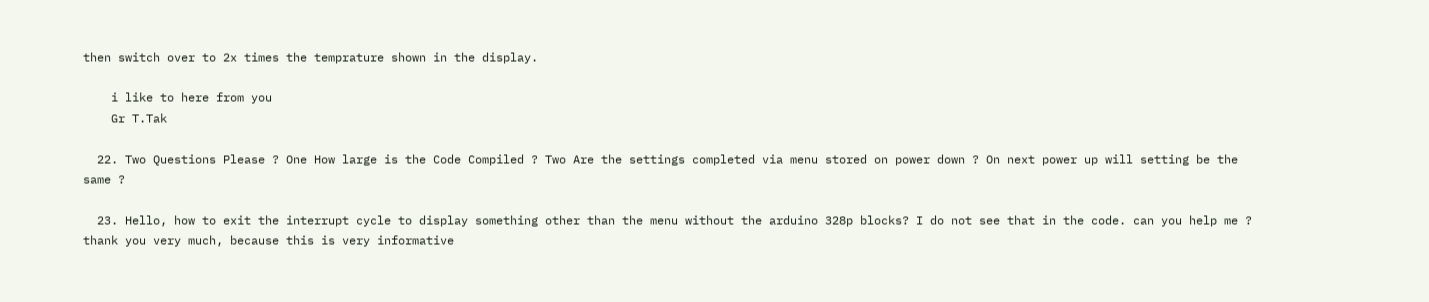then switch over to 2x times the temprature shown in the display.

    i like to here from you
    Gr T.Tak

  22. Two Questions Please ? One How large is the Code Compiled ? Two Are the settings completed via menu stored on power down ? On next power up will setting be the same ?

  23. Hello, how to exit the interrupt cycle to display something other than the menu without the arduino 328p blocks? I do not see that in the code. can you help me ? thank you very much, because this is very informative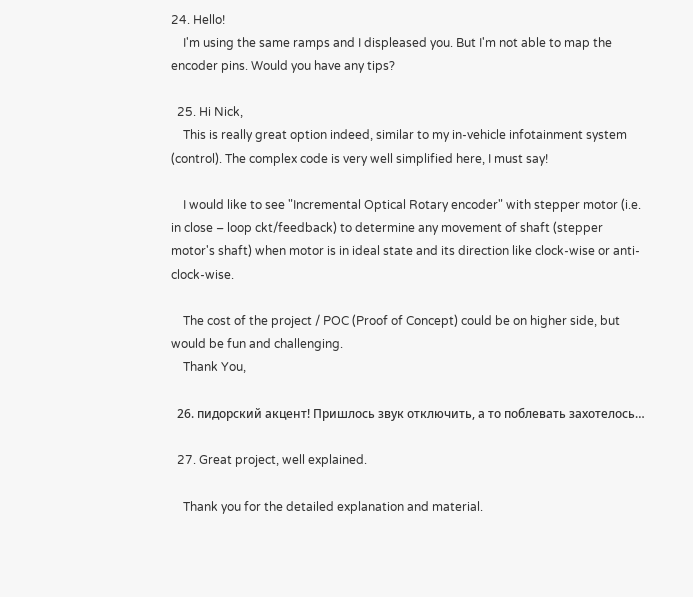24. Hello!
    I'm using the same ramps and I displeased you. But I'm not able to map the encoder pins. Would you have any tips?

  25. Hi Nick,
    This is really great option indeed, similar to my in-vehicle infotainment system (control). The complex code is very well simplified here, I must say!

    I would like to see "Incremental Optical Rotary encoder" with stepper motor (i.e. in close – loop ckt/feedback) to determine any movement of shaft (stepper motor's shaft) when motor is in ideal state and its direction like clock-wise or anti-clock-wise.

    The cost of the project / POC (Proof of Concept) could be on higher side, but would be fun and challenging.
    Thank You,

  26. пидорский акцент! Пришлось звук отключить, а то поблевать захотелось…

  27. Great project, well explained.

    Thank you for the detailed explanation and material.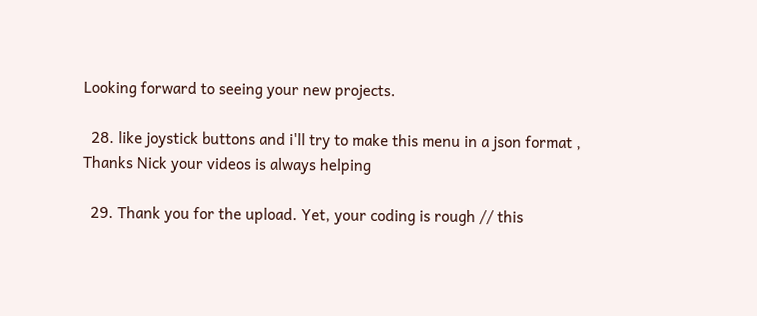Looking forward to seeing your new projects.

  28. like joystick buttons and i'll try to make this menu in a json format , Thanks Nick your videos is always helping

  29. Thank you for the upload. Yet, your coding is rough // this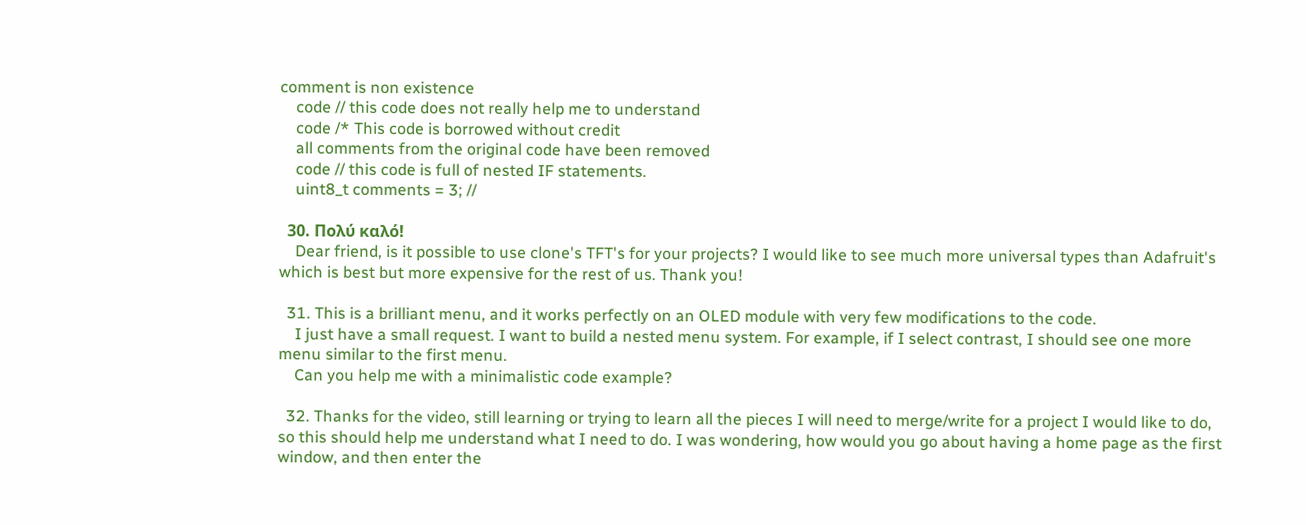comment is non existence
    code // this code does not really help me to understand
    code /* This code is borrowed without credit
    all comments from the original code have been removed
    code // this code is full of nested IF statements.
    uint8_t comments = 3; //

  30. Πολύ καλό!
    Dear friend, is it possible to use clone's TFT's for your projects? I would like to see much more universal types than Adafruit's which is best but more expensive for the rest of us. Thank you!

  31. This is a brilliant menu, and it works perfectly on an OLED module with very few modifications to the code.
    I just have a small request. I want to build a nested menu system. For example, if I select contrast, I should see one more menu similar to the first menu.
    Can you help me with a minimalistic code example?

  32. Thanks for the video, still learning or trying to learn all the pieces I will need to merge/write for a project I would like to do, so this should help me understand what I need to do. I was wondering, how would you go about having a home page as the first window, and then enter the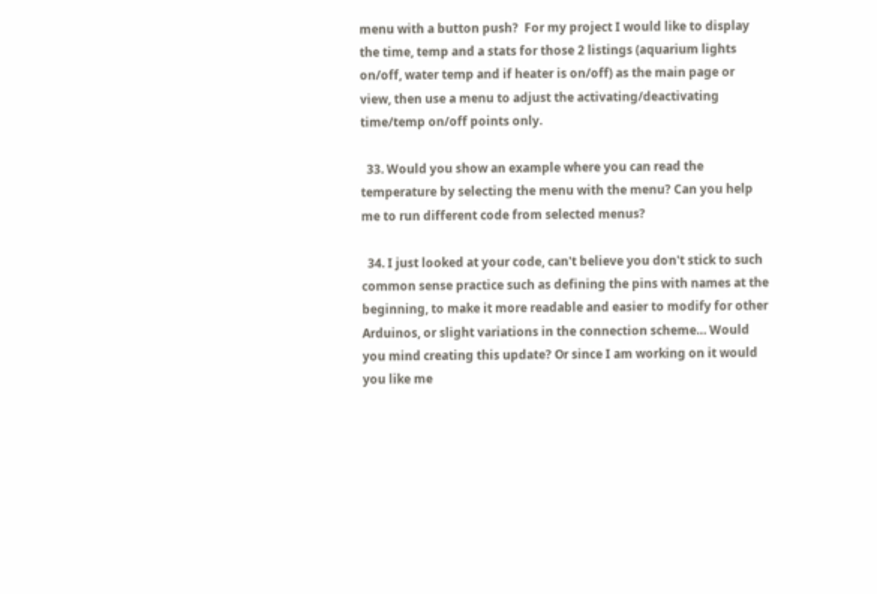menu with a button push?  For my project I would like to display the time, temp and a stats for those 2 listings (aquarium lights on/off, water temp and if heater is on/off) as the main page or view, then use a menu to adjust the activating/deactivating time/temp on/off points only.

  33. Would you show an example where you can read the temperature by selecting the menu with the menu? Can you help me to run different code from selected menus?

  34. I just looked at your code, can't believe you don't stick to such common sense practice such as defining the pins with names at the beginning, to make it more readable and easier to modify for other Arduinos, or slight variations in the connection scheme… Would you mind creating this update? Or since I am working on it would you like me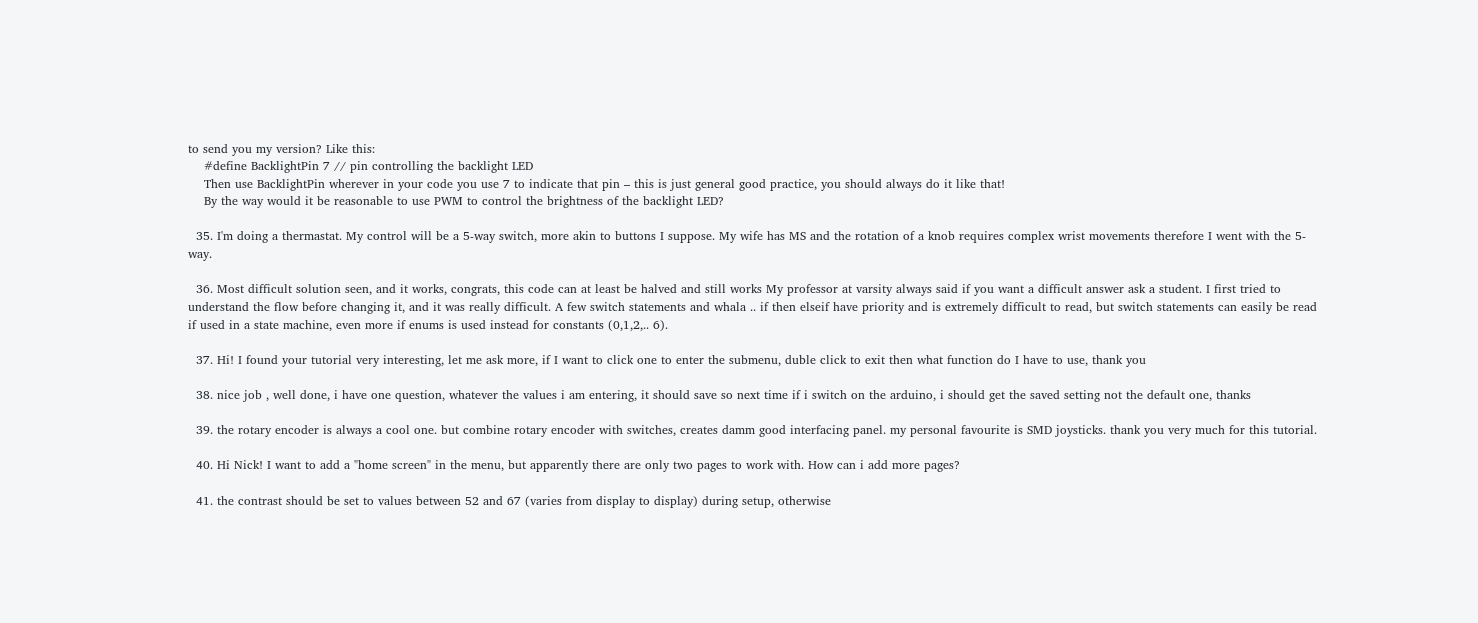to send you my version? Like this:
    #define BacklightPin 7 // pin controlling the backlight LED
    Then use BacklightPin wherever in your code you use 7 to indicate that pin – this is just general good practice, you should always do it like that!
    By the way would it be reasonable to use PWM to control the brightness of the backlight LED?

  35. I'm doing a thermastat. My control will be a 5-way switch, more akin to buttons I suppose. My wife has MS and the rotation of a knob requires complex wrist movements therefore I went with the 5-way.

  36. Most difficult solution seen, and it works, congrats, this code can at least be halved and still works My professor at varsity always said if you want a difficult answer ask a student. I first tried to understand the flow before changing it, and it was really difficult. A few switch statements and whala .. if then elseif have priority and is extremely difficult to read, but switch statements can easily be read if used in a state machine, even more if enums is used instead for constants (0,1,2,.. 6).

  37. Hi! I found your tutorial very interesting, let me ask more, if I want to click one to enter the submenu, duble click to exit then what function do I have to use, thank you

  38. nice job , well done, i have one question, whatever the values i am entering, it should save so next time if i switch on the arduino, i should get the saved setting not the default one, thanks

  39. the rotary encoder is always a cool one. but combine rotary encoder with switches, creates damm good interfacing panel. my personal favourite is SMD joysticks. thank you very much for this tutorial.

  40. Hi Nick! I want to add a "home screen" in the menu, but apparently there are only two pages to work with. How can i add more pages?

  41. the contrast should be set to values between 52 and 67 (varies from display to display) during setup, otherwise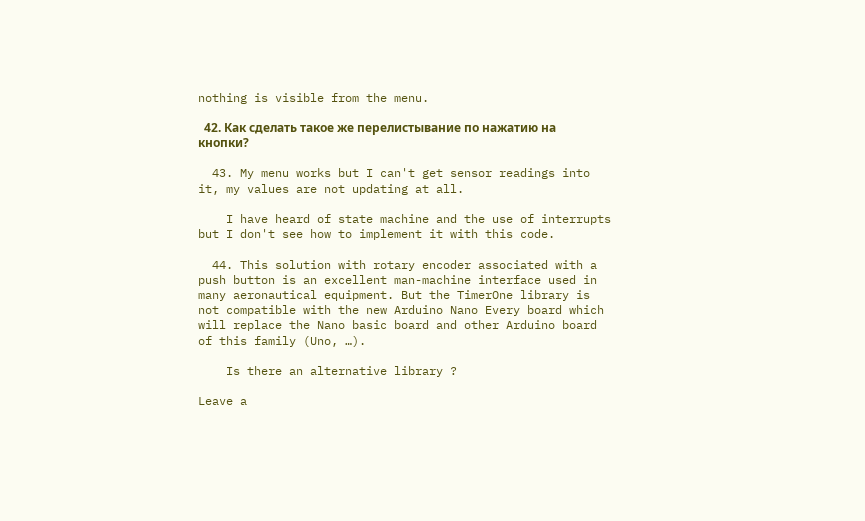nothing is visible from the menu.

  42. Как сделать такое же перелистывание по нажатию на кнопки?

  43. My menu works but I can't get sensor readings into it, my values are not updating at all.

    I have heard of state machine and the use of interrupts but I don't see how to implement it with this code.

  44. This solution with rotary encoder associated with a push button is an excellent man-machine interface used in many aeronautical equipment. But the TimerOne library is not compatible with the new Arduino Nano Every board which will replace the Nano basic board and other Arduino board of this family (Uno, …).

    Is there an alternative library ?

Leave a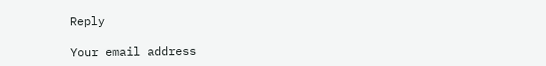Reply

Your email address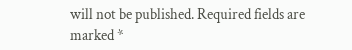will not be published. Required fields are marked *